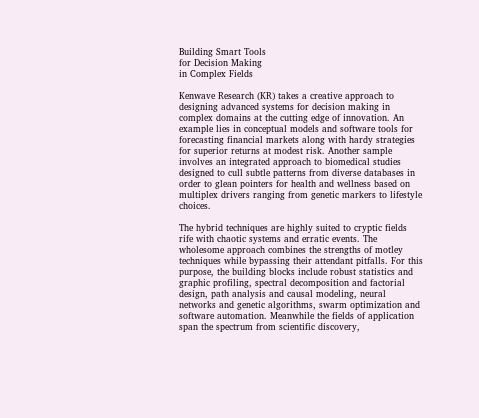Building Smart Tools
for Decision Making
in Complex Fields

Kenwave Research (KR) takes a creative approach to designing advanced systems for decision making in complex domains at the cutting edge of innovation. An example lies in conceptual models and software tools for forecasting financial markets along with hardy strategies for superior returns at modest risk. Another sample involves an integrated approach to biomedical studies designed to cull subtle patterns from diverse databases in order to glean pointers for health and wellness based on multiplex drivers ranging from genetic markers to lifestyle choices.

The hybrid techniques are highly suited to cryptic fields rife with chaotic systems and erratic events. The wholesome approach combines the strengths of motley techniques while bypassing their attendant pitfalls. For this purpose, the building blocks include robust statistics and graphic profiling, spectral decomposition and factorial design, path analysis and causal modeling, neural networks and genetic algorithms, swarm optimization and software automation. Meanwhile the fields of application span the spectrum from scientific discovery,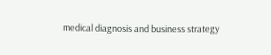medical diagnosis and business strategy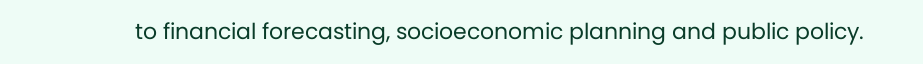to financial forecasting, socioeconomic planning and public policy.